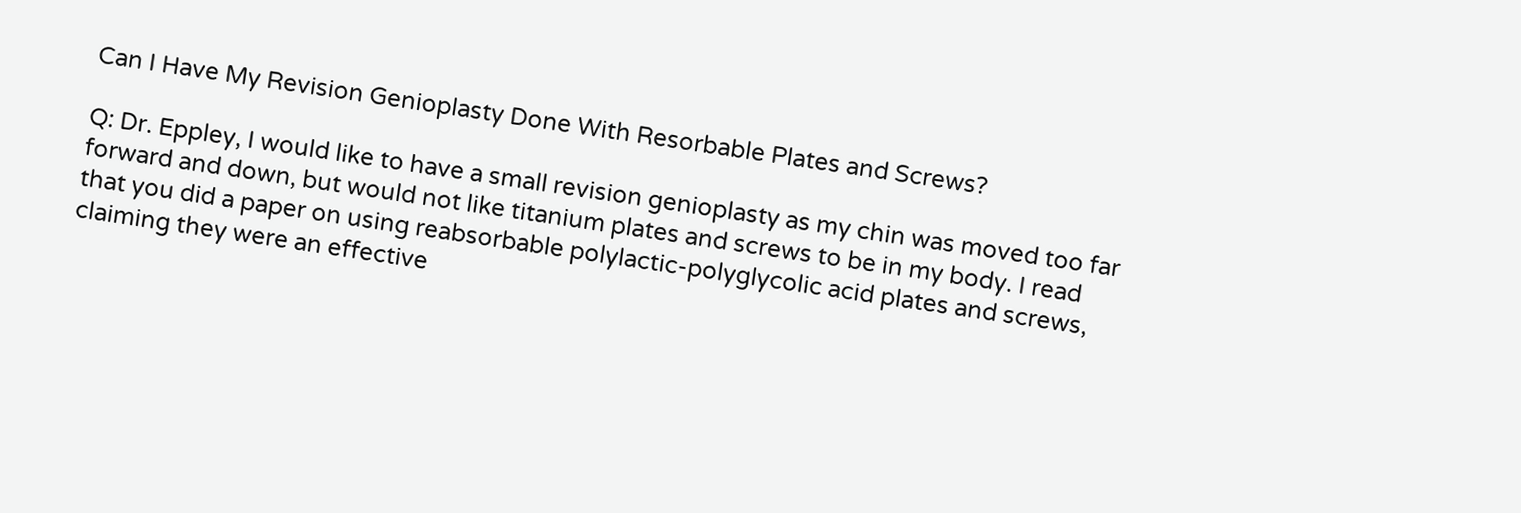Can I Have My Revision Genioplasty Done With Resorbable Plates and Screws?

Q: Dr. Eppley, I would like to have a small revision genioplasty as my chin was moved too far forward and down, but would not like titanium plates and screws to be in my body. I read that you did a paper on using reabsorbable polylactic-polyglycolic acid plates and screws, claiming they were an effective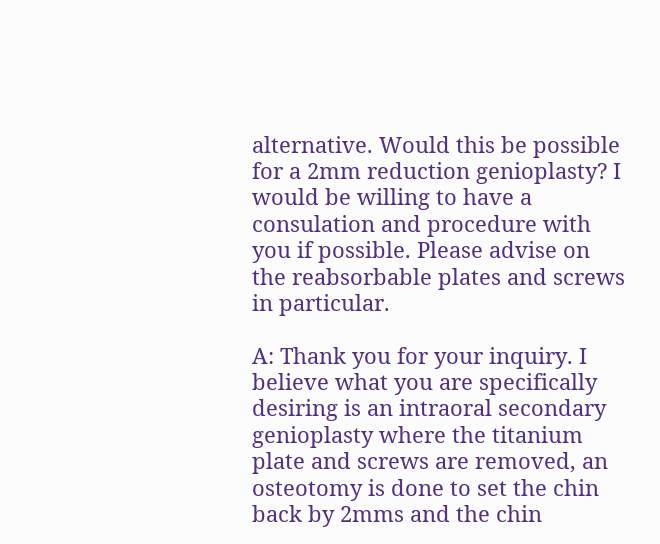alternative. Would this be possible for a 2mm reduction genioplasty? I would be willing to have a consulation and procedure with you if possible. Please advise on the reabsorbable plates and screws in particular.

A: Thank you for your inquiry. I believe what you are specifically desiring is an intraoral secondary genioplasty where the titanium plate and screws are removed, an osteotomy is done to set the chin back by 2mms and the chin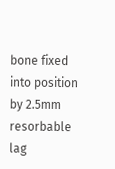bone fixed into position by 2.5mm resorbable lag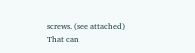screws. (see attached) That can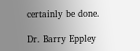certainly be done.

Dr. Barry Eppley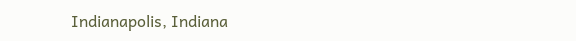Indianapolis, Indiana